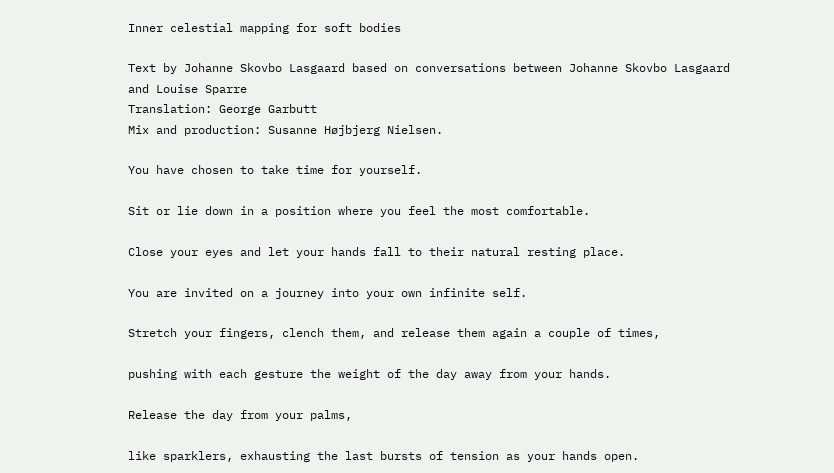Inner celestial mapping for soft bodies

Text by Johanne Skovbo Lasgaard based on conversations between Johanne Skovbo Lasgaard and Louise Sparre
Translation: George Garbutt
Mix and production: Susanne Højbjerg Nielsen.

You have chosen to take time for yourself.

Sit or lie down in a position where you feel the most comfortable.

Close your eyes and let your hands fall to their natural resting place.

You are invited on a journey into your own infinite self.

Stretch your fingers, clench them, and release them again a couple of times,

pushing with each gesture the weight of the day away from your hands.

Release the day from your palms,

like sparklers, exhausting the last bursts of tension as your hands open.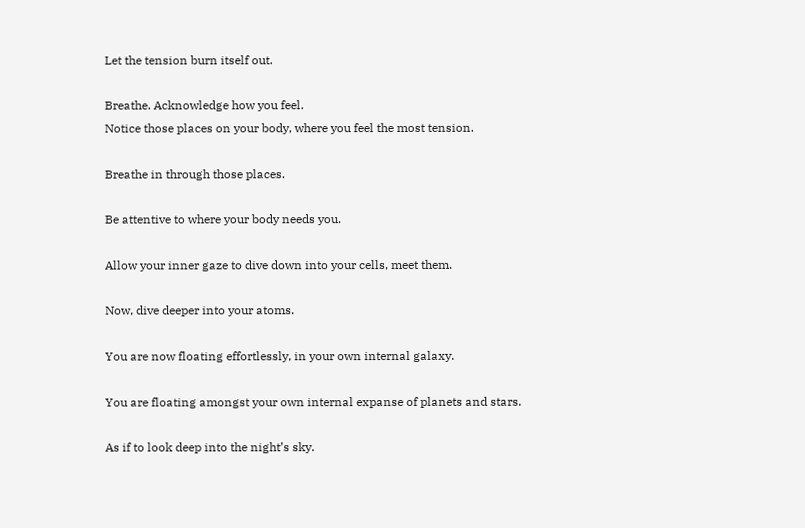Let the tension burn itself out.

Breathe. Acknowledge how you feel.
Notice those places on your body, where you feel the most tension.

Breathe in through those places.

Be attentive to where your body needs you.

Allow your inner gaze to dive down into your cells, meet them.

Now, dive deeper into your atoms.

You are now floating effortlessly, in your own internal galaxy.

You are floating amongst your own internal expanse of planets and stars.

As if to look deep into the night’s sky.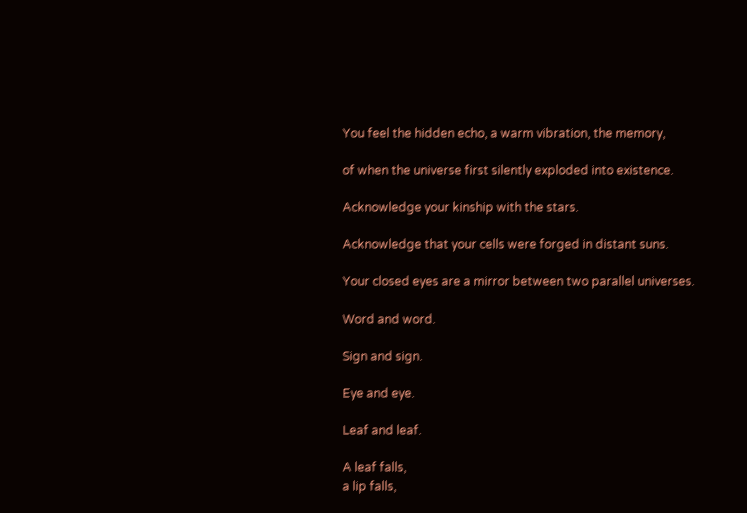You feel the hidden echo, a warm vibration, the memory,

of when the universe first silently exploded into existence.

Acknowledge your kinship with the stars.

Acknowledge that your cells were forged in distant suns.

Your closed eyes are a mirror between two parallel universes.

Word and word.

Sign and sign.

Eye and eye.

Leaf and leaf.

A leaf falls,
a lip falls,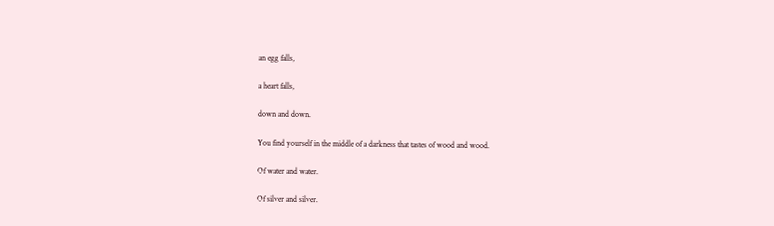an egg falls,

a heart falls,

down and down.

You find yourself in the middle of a darkness that tastes of wood and wood.

Of water and water.

Of silver and silver.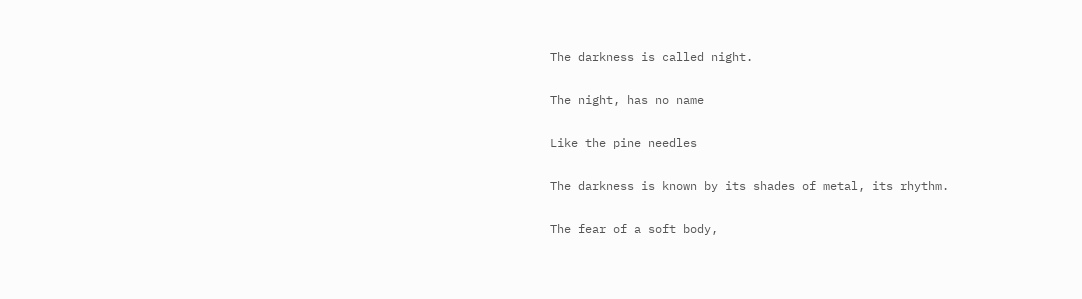The darkness is called night.

The night, has no name

Like the pine needles

The darkness is known by its shades of metal, its rhythm.

The fear of a soft body,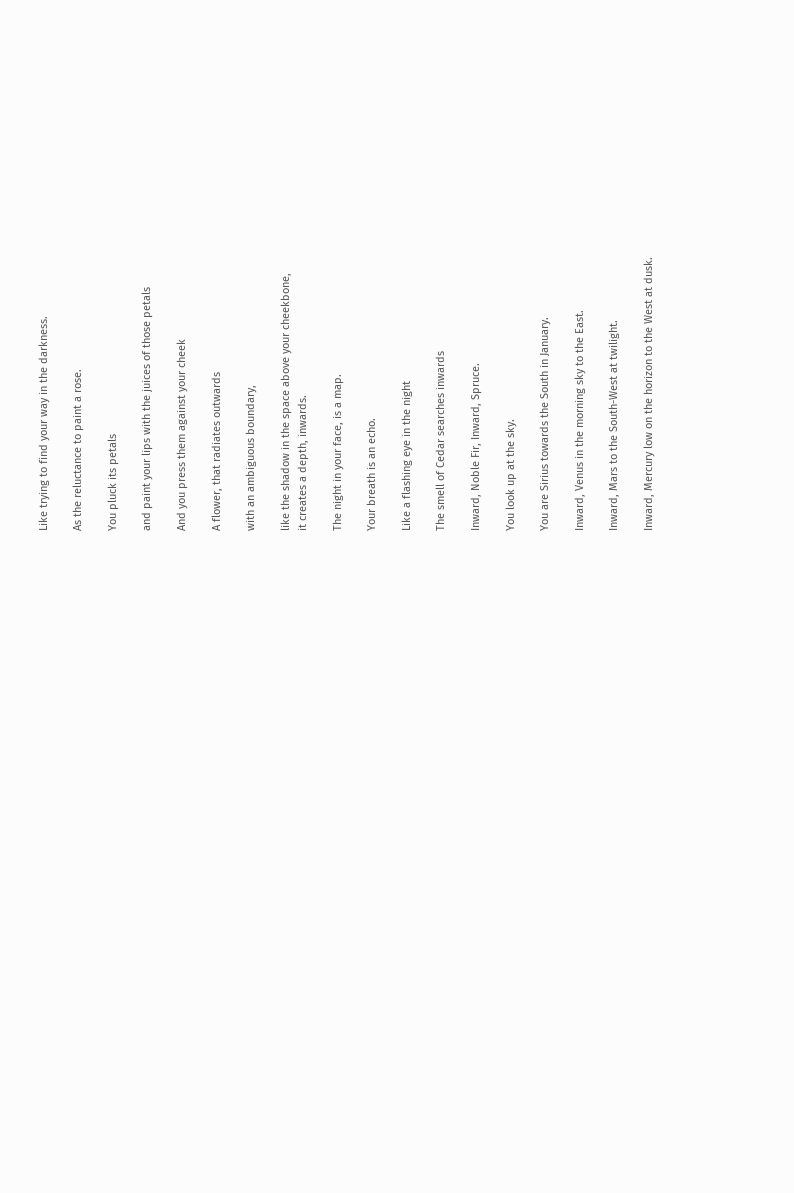Like trying to find your way in the darkness.

As the reluctance to paint a rose.

You pluck its petals

and paint your lips with the juices of those petals

And you press them against your cheek

A flower, that radiates outwards

with an ambiguous boundary,

like the shadow in the space above your cheekbone,
it creates a depth, inwards.

The night in your face, is a map.

Your breath is an echo.

Like a flashing eye in the night

The smell of Cedar searches inwards

Inward, Noble Fir, Inward, Spruce.

You look up at the sky.

You are Sirius towards the South in January.

Inward, Venus in the morning sky to the East.

Inward, Mars to the South-West at twilight.

Inward, Mercury low on the horizon to the West at dusk.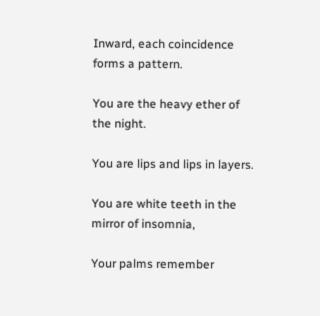Inward, each coincidence forms a pattern.

You are the heavy ether of the night.

You are lips and lips in layers.

You are white teeth in the mirror of insomnia,

Your palms remember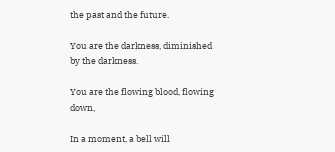the past and the future.

You are the darkness, diminished by the darkness.

You are the flowing blood, flowing down,

In a moment, a bell will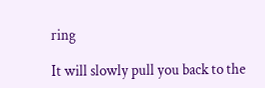ring

It will slowly pull you back to the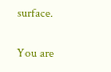surface.

You are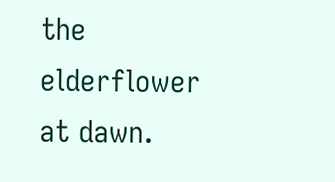the elderflower at dawn.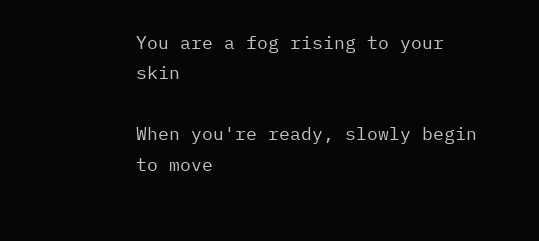You are a fog rising to your skin

When you're ready, slowly begin to move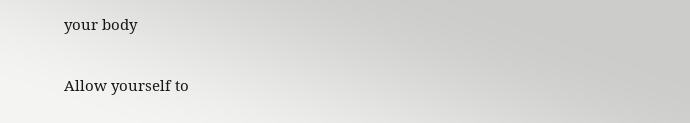your body

Allow yourself to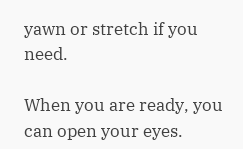yawn or stretch if you need.

When you are ready, you can open your eyes.